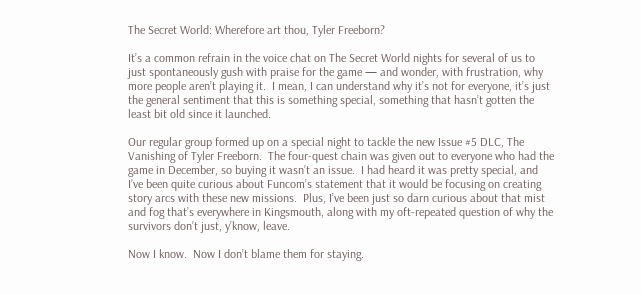The Secret World: Wherefore art thou, Tyler Freeborn?

It’s a common refrain in the voice chat on The Secret World nights for several of us to just spontaneously gush with praise for the game — and wonder, with frustration, why more people aren’t playing it.  I mean, I can understand why it’s not for everyone, it’s just the general sentiment that this is something special, something that hasn’t gotten the least bit old since it launched.

Our regular group formed up on a special night to tackle the new Issue #5 DLC, The Vanishing of Tyler Freeborn.  The four-quest chain was given out to everyone who had the game in December, so buying it wasn’t an issue.  I had heard it was pretty special, and I’ve been quite curious about Funcom’s statement that it would be focusing on creating story arcs with these new missions.  Plus, I’ve been just so darn curious about that mist and fog that’s everywhere in Kingsmouth, along with my oft-repeated question of why the survivors don’t just, y’know, leave.

Now I know.  Now I don’t blame them for staying.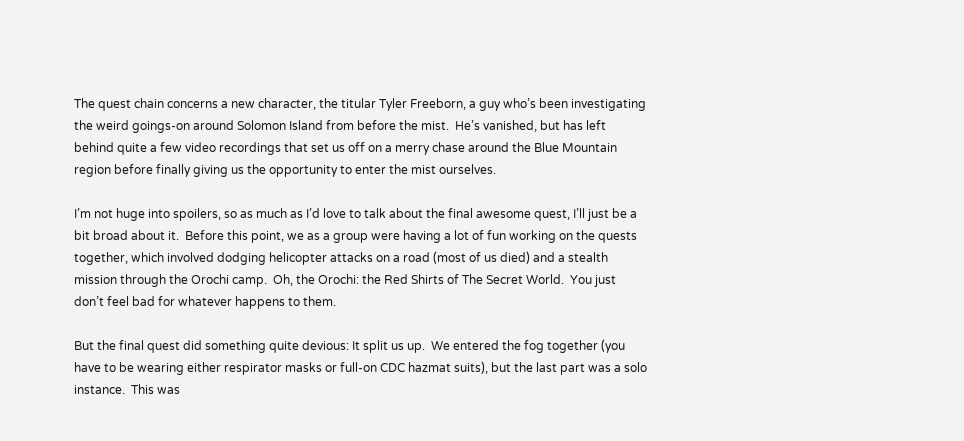The quest chain concerns a new character, the titular Tyler Freeborn, a guy who’s been investigating the weird goings-on around Solomon Island from before the mist.  He’s vanished, but has left behind quite a few video recordings that set us off on a merry chase around the Blue Mountain region before finally giving us the opportunity to enter the mist ourselves.

I’m not huge into spoilers, so as much as I’d love to talk about the final awesome quest, I’ll just be a bit broad about it.  Before this point, we as a group were having a lot of fun working on the quests together, which involved dodging helicopter attacks on a road (most of us died) and a stealth mission through the Orochi camp.  Oh, the Orochi: the Red Shirts of The Secret World.  You just don’t feel bad for whatever happens to them.

But the final quest did something quite devious: It split us up.  We entered the fog together (you have to be wearing either respirator masks or full-on CDC hazmat suits), but the last part was a solo instance.  This was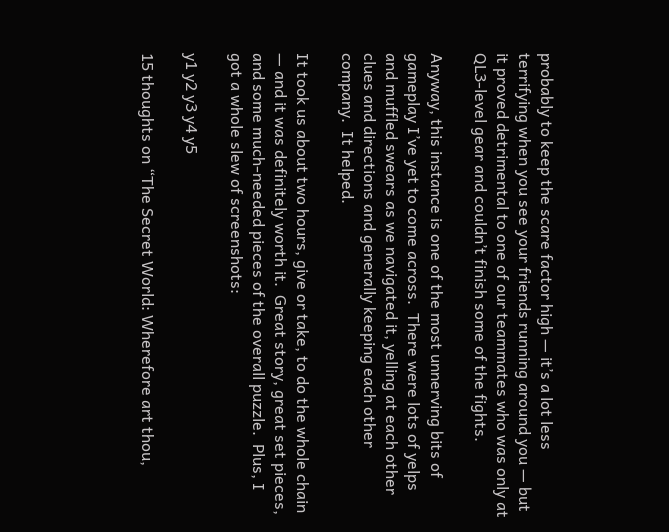probably to keep the scare factor high — it’s a lot less terrifying when you see your friends running around you — but it proved detrimental to one of our teammates who was only at QL3-level gear and couldn’t finish some of the fights.

Anyway, this instance is one of the most unnerving bits of gameplay I’ve yet to come across.  There were lots of yelps and muffled swears as we navigated it, yelling at each other clues and directions and generally keeping each other company.  It helped.

It took us about two hours, give or take, to do the whole chain — and it was definitely worth it.  Great story, great set pieces, and some much-needed pieces of the overall puzzle.  Plus, I got a whole slew of screenshots:

y1 y2 y3 y4 y5

15 thoughts on “The Secret World: Wherefore art thou,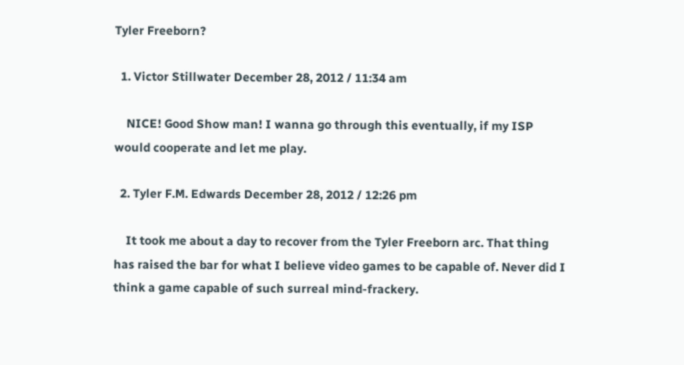Tyler Freeborn?

  1. Victor Stillwater December 28, 2012 / 11:34 am

    NICE! Good Show man! I wanna go through this eventually, if my ISP would cooperate and let me play.

  2. Tyler F.M. Edwards December 28, 2012 / 12:26 pm

    It took me about a day to recover from the Tyler Freeborn arc. That thing has raised the bar for what I believe video games to be capable of. Never did I think a game capable of such surreal mind-frackery.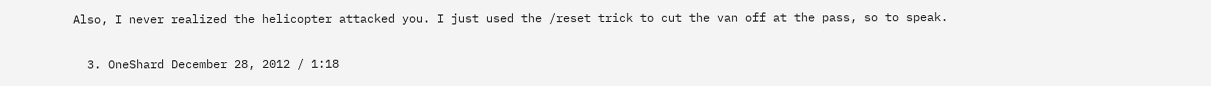Also, I never realized the helicopter attacked you. I just used the /reset trick to cut the van off at the pass, so to speak.

  3. OneShard December 28, 2012 / 1:18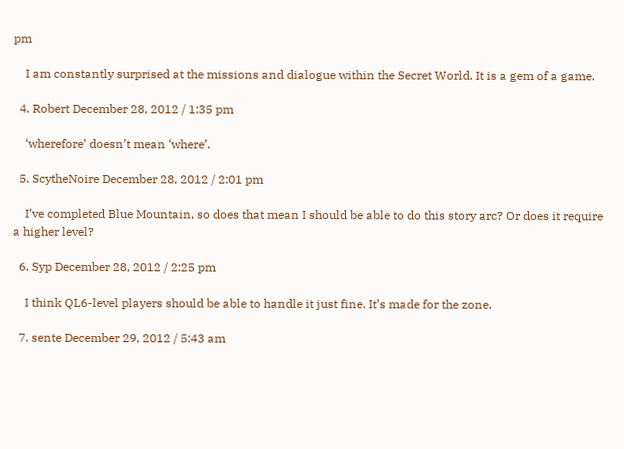pm

    I am constantly surprised at the missions and dialogue within the Secret World. It is a gem of a game.

  4. Robert December 28, 2012 / 1:35 pm

    ‘wherefore’ doesn’t mean ‘where’.

  5. ScytheNoire December 28, 2012 / 2:01 pm

    I’ve completed Blue Mountain, so does that mean I should be able to do this story arc? Or does it require a higher level?

  6. Syp December 28, 2012 / 2:25 pm

    I think QL6-level players should be able to handle it just fine. It’s made for the zone.

  7. sente December 29, 2012 / 5:43 am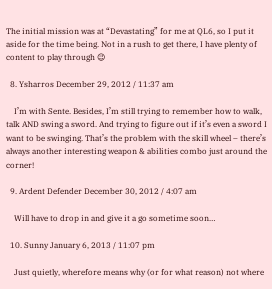The initial mission was at “Devastating” for me at QL6, so I put it aside for the time being. Not in a rush to get there, I have plenty of content to play through 😉

  8. Ysharros December 29, 2012 / 11:37 am

    I’m with Sente. Besides, I’m still trying to remember how to walk, talk AND swing a sword. And trying to figure out if it’s even a sword I want to be swinging. That’s the problem with the skill wheel – there’s always another interesting weapon & abilities combo just around the corner!

  9. Ardent Defender December 30, 2012 / 4:07 am

    Will have to drop in and give it a go sometime soon…

  10. Sunny January 6, 2013 / 11:07 pm

    Just quietly, wherefore means why (or for what reason) not where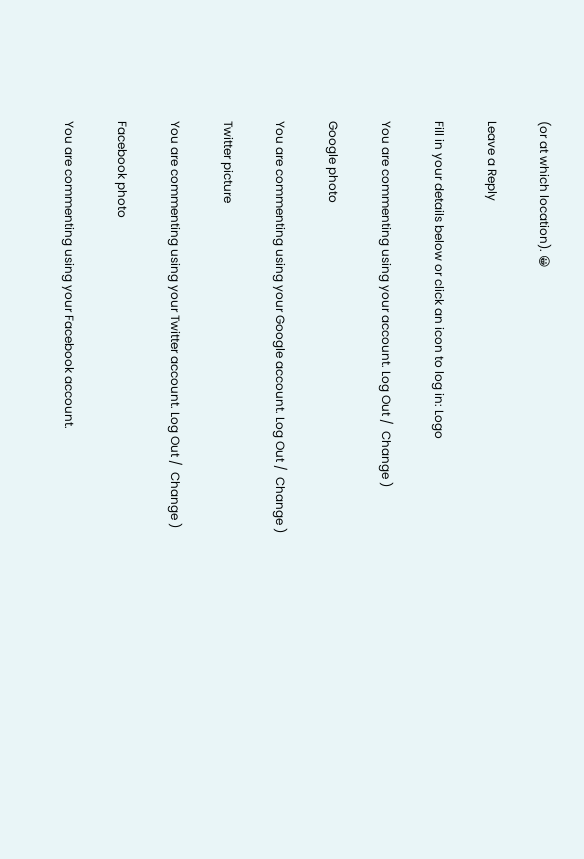(or at which location). 😀

Leave a Reply

Fill in your details below or click an icon to log in: Logo

You are commenting using your account. Log Out /  Change )

Google photo

You are commenting using your Google account. Log Out /  Change )

Twitter picture

You are commenting using your Twitter account. Log Out /  Change )

Facebook photo

You are commenting using your Facebook account.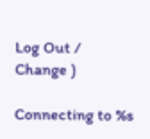Log Out /  Change )

Connecting to %s